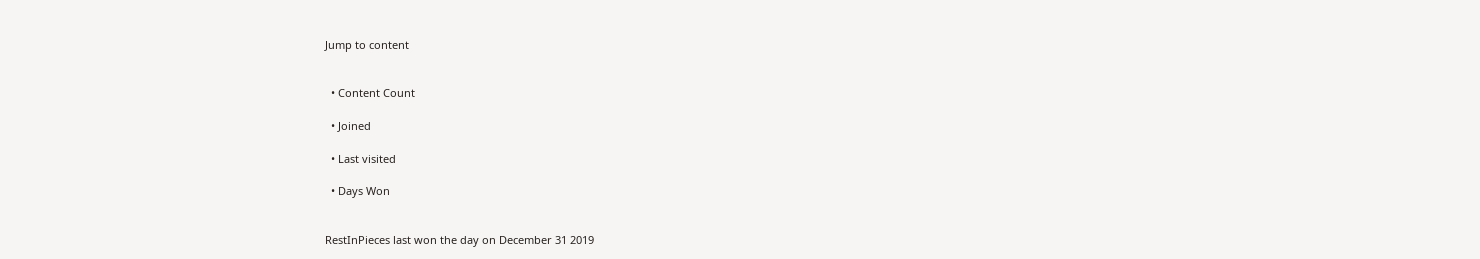Jump to content


  • Content Count

  • Joined

  • Last visited

  • Days Won


RestInPieces last won the day on December 31 2019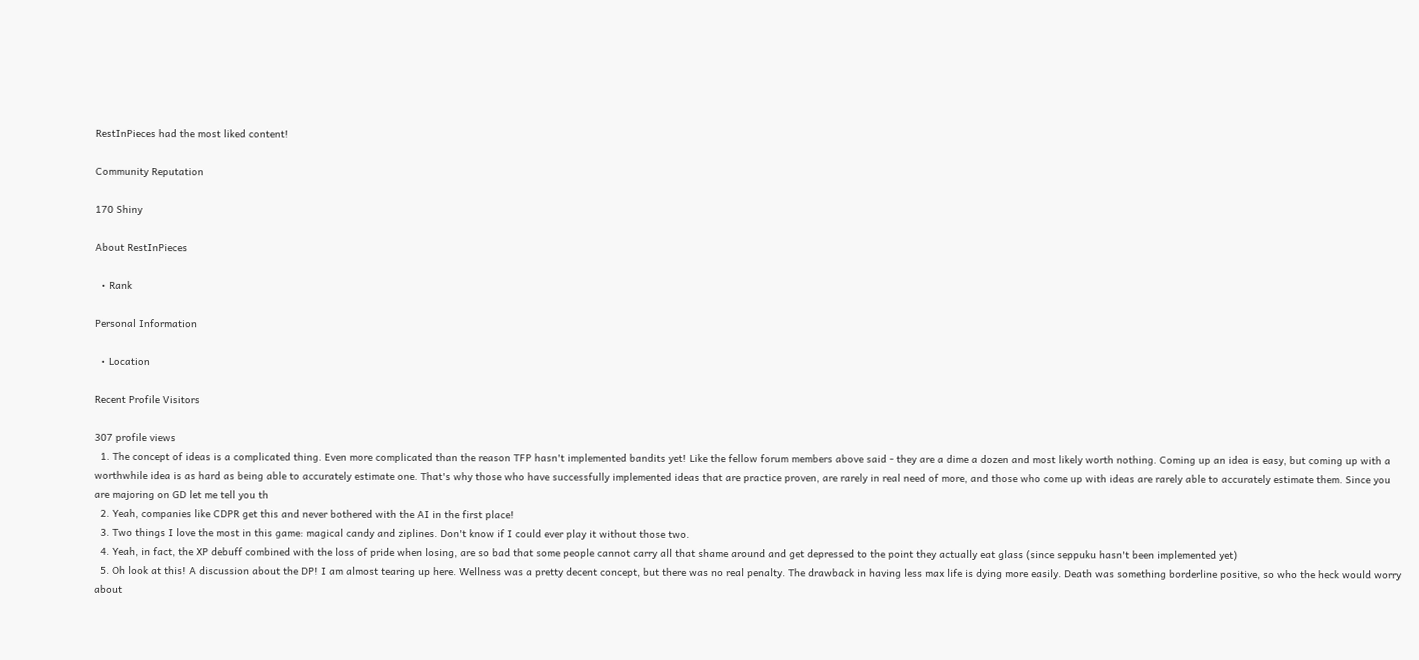RestInPieces had the most liked content!

Community Reputation

170 Shiny

About RestInPieces

  • Rank

Personal Information

  • Location

Recent Profile Visitors

307 profile views
  1. The concept of ideas is a complicated thing. Even more complicated than the reason TFP hasn't implemented bandits yet! Like the fellow forum members above said - they are a dime a dozen and most likely worth nothing. Coming up an idea is easy, but coming up with a worthwhile idea is as hard as being able to accurately estimate one. That's why those who have successfully implemented ideas that are practice proven, are rarely in real need of more, and those who come up with ideas are rarely able to accurately estimate them. Since you are majoring on GD let me tell you th
  2. Yeah, companies like CDPR get this and never bothered with the AI in the first place!
  3. Two things I love the most in this game: magical candy and ziplines. Don't know if I could ever play it without those two.
  4. Yeah, in fact, the XP debuff combined with the loss of pride when losing, are so bad that some people cannot carry all that shame around and get depressed to the point they actually eat glass (since seppuku hasn't been implemented yet)
  5. Oh look at this! A discussion about the DP! I am almost tearing up here. Wellness was a pretty decent concept, but there was no real penalty. The drawback in having less max life is dying more easily. Death was something borderline positive, so who the heck would worry about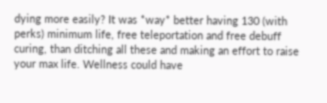dying more easily? It was *way* better having 130 (with perks) minimum life, free teleportation and free debuff curing, than ditching all these and making an effort to raise your max life. Wellness could have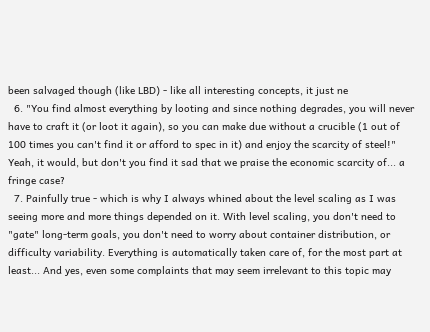been salvaged though (like LBD) - like all interesting concepts, it just ne
  6. "You find almost everything by looting and since nothing degrades, you will never have to craft it (or loot it again), so you can make due without a crucible (1 out of 100 times you can't find it or afford to spec in it) and enjoy the scarcity of steel!" Yeah, it would, but don't you find it sad that we praise the economic scarcity of... a fringe case?
  7. Painfully true - which is why I always whined about the level scaling as I was seeing more and more things depended on it. With level scaling, you don't need to "gate" long-term goals, you don't need to worry about container distribution, or difficulty variability. Everything is automatically taken care of, for the most part at least... And yes, even some complaints that may seem irrelevant to this topic may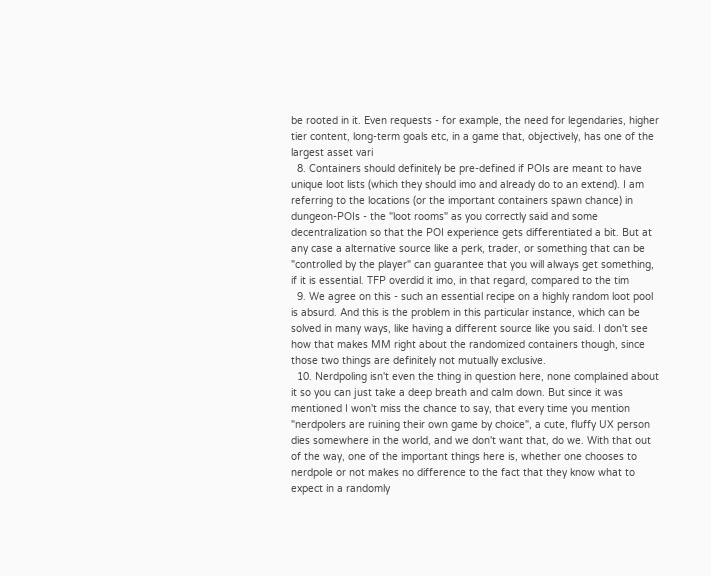be rooted in it. Even requests - for example, the need for legendaries, higher tier content, long-term goals etc, in a game that, objectively, has one of the largest asset vari
  8. Containers should definitely be pre-defined if POIs are meant to have unique loot lists (which they should imo and already do to an extend). I am referring to the locations (or the important containers spawn chance) in dungeon-POIs - the "loot rooms" as you correctly said and some decentralization so that the POI experience gets differentiated a bit. But at any case a alternative source like a perk, trader, or something that can be "controlled by the player" can guarantee that you will always get something, if it is essential. TFP overdid it imo, in that regard, compared to the tim
  9. We agree on this - such an essential recipe on a highly random loot pool is absurd. And this is the problem in this particular instance, which can be solved in many ways, like having a different source like you said. I don't see how that makes MM right about the randomized containers though, since those two things are definitely not mutually exclusive.
  10. Nerdpoling isn't even the thing in question here, none complained about it so you can just take a deep breath and calm down. But since it was mentioned I won't miss the chance to say, that every time you mention "nerdpolers are ruining their own game by choice", a cute, fluffy UX person dies somewhere in the world, and we don't want that, do we. With that out of the way, one of the important things here is, whether one chooses to nerdpole or not makes no difference to the fact that they know what to expect in a randomly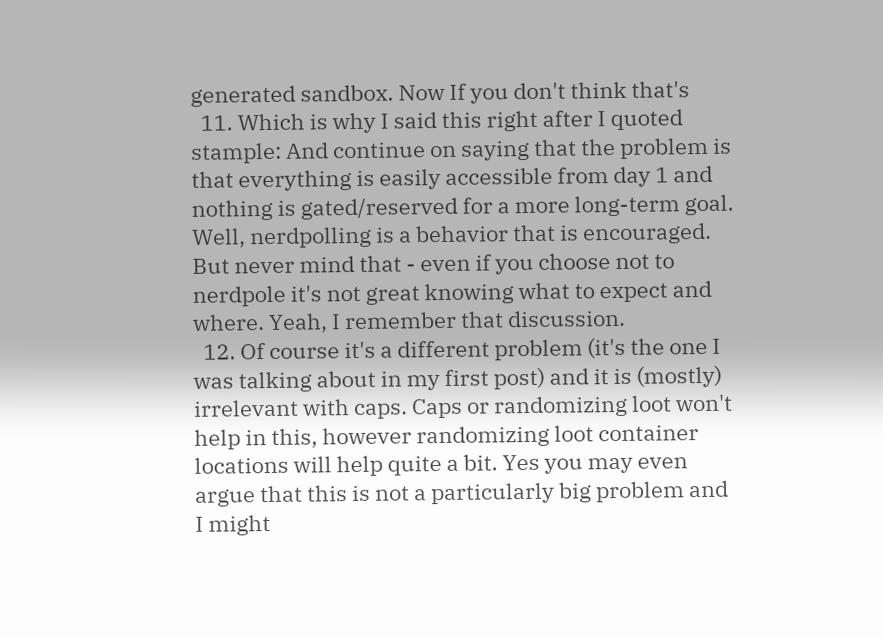generated sandbox. Now If you don't think that's
  11. Which is why I said this right after I quoted stample: And continue on saying that the problem is that everything is easily accessible from day 1 and nothing is gated/reserved for a more long-term goal. Well, nerdpolling is a behavior that is encouraged. But never mind that - even if you choose not to nerdpole it's not great knowing what to expect and where. Yeah, I remember that discussion.
  12. Of course it's a different problem (it's the one I was talking about in my first post) and it is (mostly) irrelevant with caps. Caps or randomizing loot won't help in this, however randomizing loot container locations will help quite a bit. Yes you may even argue that this is not a particularly big problem and I might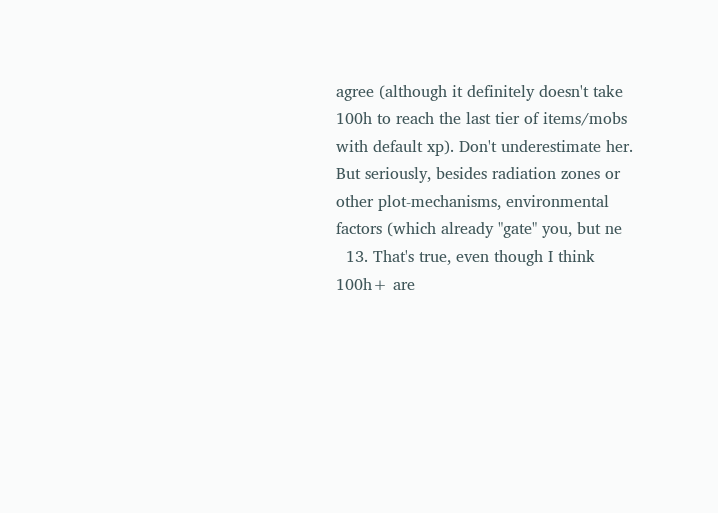agree (although it definitely doesn't take 100h to reach the last tier of items/mobs with default xp). Don't underestimate her. But seriously, besides radiation zones or other plot-mechanisms, environmental factors (which already "gate" you, but ne
  13. That's true, even though I think 100h+ are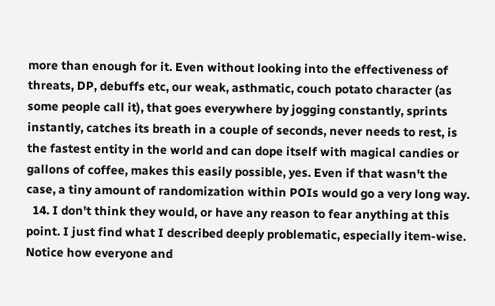more than enough for it. Even without looking into the effectiveness of threats, DP, debuffs etc, our weak, asthmatic, couch potato character (as some people call it), that goes everywhere by jogging constantly, sprints instantly, catches its breath in a couple of seconds, never needs to rest, is the fastest entity in the world and can dope itself with magical candies or gallons of coffee, makes this easily possible, yes. Even if that wasn't the case, a tiny amount of randomization within POIs would go a very long way.
  14. I don't think they would, or have any reason to fear anything at this point. I just find what I described deeply problematic, especially item-wise. Notice how everyone and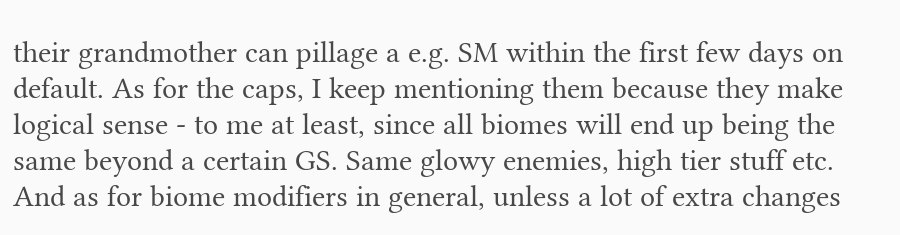their grandmother can pillage a e.g. SM within the first few days on default. As for the caps, I keep mentioning them because they make logical sense - to me at least, since all biomes will end up being the same beyond a certain GS. Same glowy enemies, high tier stuff etc. And as for biome modifiers in general, unless a lot of extra changes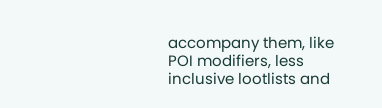accompany them, like POI modifiers, less inclusive lootlists and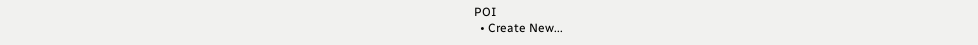POI
  • Create New...